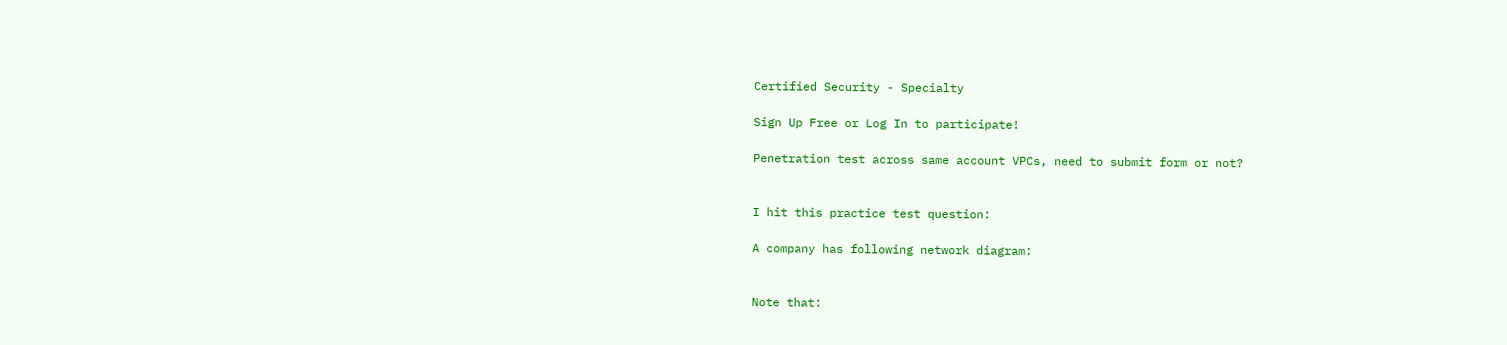Certified Security - Specialty

Sign Up Free or Log In to participate!

Penetration test across same account VPCs, need to submit form or not?


I hit this practice test question:

A company has following network diagram:


Note that: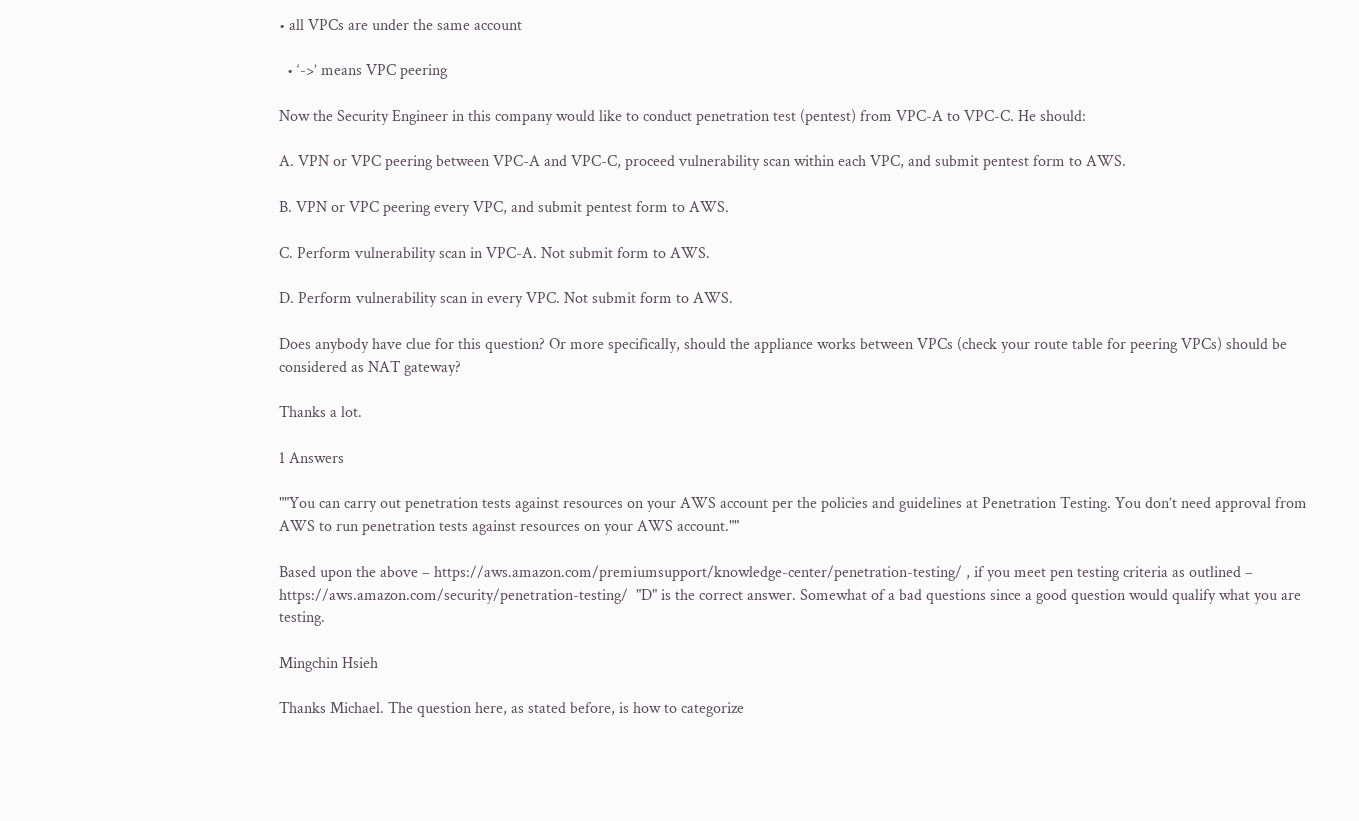• all VPCs are under the same account

  • ‘->’ means VPC peering

Now the Security Engineer in this company would like to conduct penetration test (pentest) from VPC-A to VPC-C. He should:

A. VPN or VPC peering between VPC-A and VPC-C, proceed vulnerability scan within each VPC, and submit pentest form to AWS.

B. VPN or VPC peering every VPC, and submit pentest form to AWS.

C. Perform vulnerability scan in VPC-A. Not submit form to AWS.

D. Perform vulnerability scan in every VPC. Not submit form to AWS.

Does anybody have clue for this question? Or more specifically, should the appliance works between VPCs (check your route table for peering VPCs) should be considered as NAT gateway?

Thanks a lot.

1 Answers

""You can carry out penetration tests against resources on your AWS account per the policies and guidelines at Penetration Testing. You don’t need approval from AWS to run penetration tests against resources on your AWS account.""

Based upon the above – https://aws.amazon.com/premiumsupport/knowledge-center/penetration-testing/ , if you meet pen testing criteria as outlined – https://aws.amazon.com/security/penetration-testing/  "D" is the correct answer. Somewhat of a bad questions since a good question would qualify what you are testing.

Mingchin Hsieh

Thanks Michael. The question here, as stated before, is how to categorize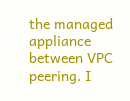the managed appliance between VPC peering. I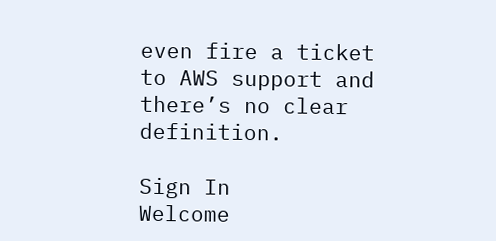even fire a ticket to AWS support and there’s no clear definition.

Sign In
Welcome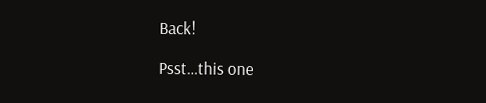Back!

Psst…this one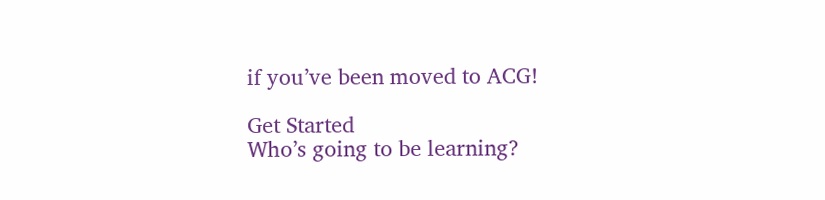if you’ve been moved to ACG!

Get Started
Who’s going to be learning?